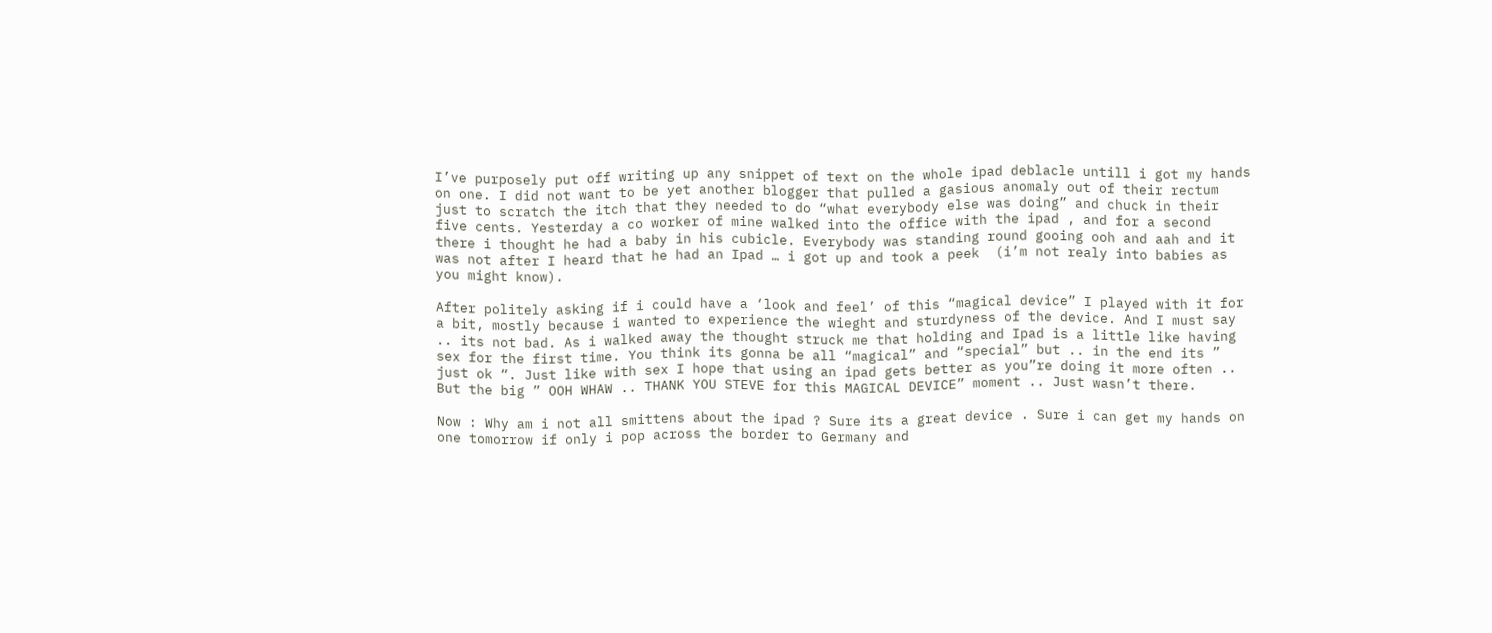I’ve purposely put off writing up any snippet of text on the whole ipad deblacle untill i got my hands on one. I did not want to be yet another blogger that pulled a gasious anomaly out of their rectum just to scratch the itch that they needed to do “what everybody else was doing” and chuck in their five cents. Yesterday a co worker of mine walked into the office with the ipad , and for a second there i thought he had a baby in his cubicle. Everybody was standing round gooing ooh and aah and it was not after I heard that he had an Ipad … i got up and took a peek  (i’m not realy into babies as you might know).

After politely asking if i could have a ‘look and feel’ of this “magical device” I played with it for a bit, mostly because i wanted to experience the wieght and sturdyness of the device. And I must say .. its not bad. As i walked away the thought struck me that holding and Ipad is a little like having sex for the first time. You think its gonna be all “magical” and “special” but .. in the end its ” just ok “. Just like with sex I hope that using an ipad gets better as you”re doing it more often .. But the big ” OOH WHAW .. THANK YOU STEVE for this MAGICAL DEVICE” moment .. Just wasn’t there.

Now : Why am i not all smittens about the ipad ? Sure its a great device . Sure i can get my hands on one tomorrow if only i pop across the border to Germany and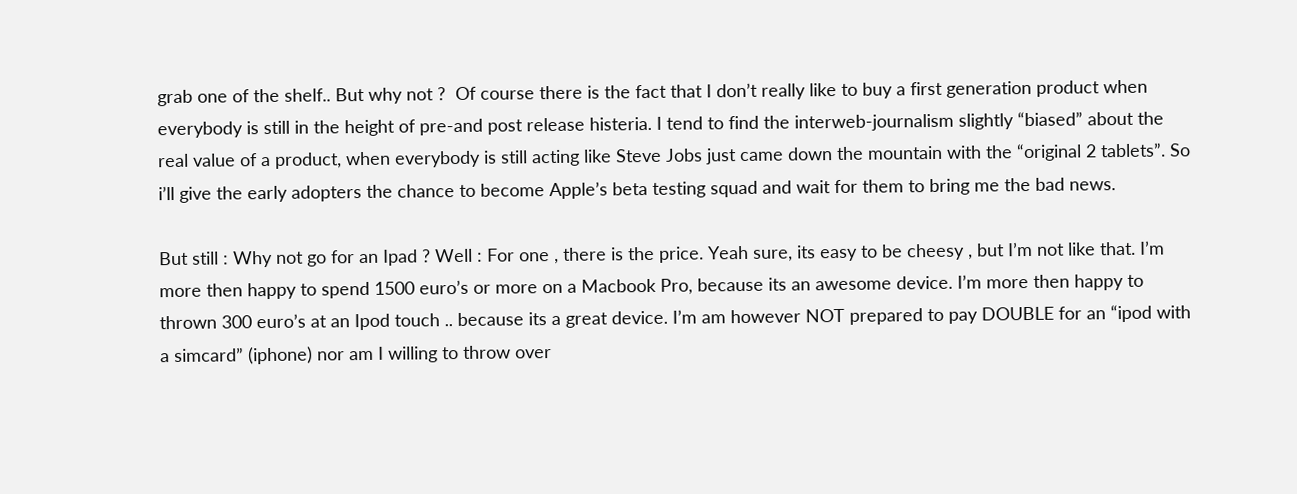grab one of the shelf.. But why not ?  Of course there is the fact that I don’t really like to buy a first generation product when everybody is still in the height of pre-and post release histeria. I tend to find the interweb-journalism slightly “biased” about the real value of a product, when everybody is still acting like Steve Jobs just came down the mountain with the “original 2 tablets”. So i’ll give the early adopters the chance to become Apple’s beta testing squad and wait for them to bring me the bad news.

But still : Why not go for an Ipad ? Well : For one , there is the price. Yeah sure, its easy to be cheesy , but I’m not like that. I’m more then happy to spend 1500 euro’s or more on a Macbook Pro, because its an awesome device. I’m more then happy to thrown 300 euro’s at an Ipod touch .. because its a great device. I’m am however NOT prepared to pay DOUBLE for an “ipod with a simcard” (iphone) nor am I willing to throw over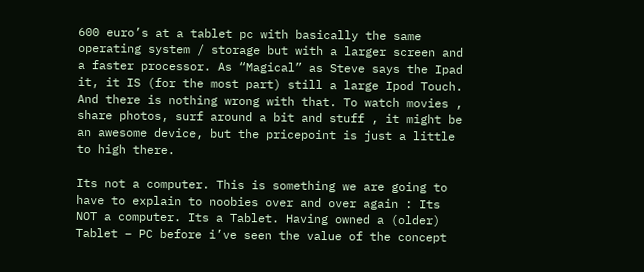600 euro’s at a tablet pc with basically the same operating system / storage but with a larger screen and a faster processor. As “Magical” as Steve says the Ipad it, it IS (for the most part) still a large Ipod Touch. And there is nothing wrong with that. To watch movies , share photos, surf around a bit and stuff , it might be an awesome device, but the pricepoint is just a little to high there.

Its not a computer. This is something we are going to have to explain to noobies over and over again : Its NOT a computer. Its a Tablet. Having owned a (older) Tablet – PC before i’ve seen the value of the concept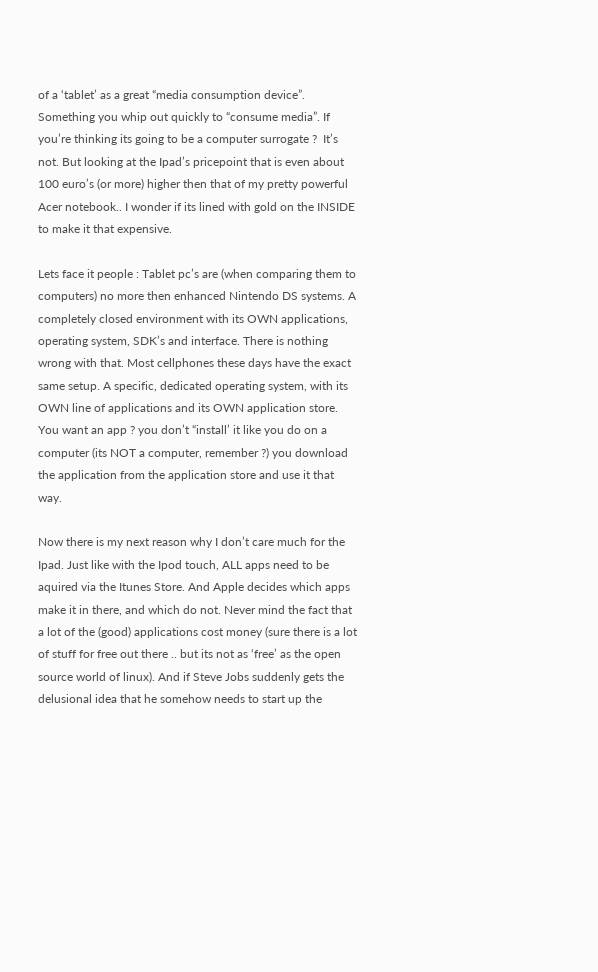of a ‘tablet’ as a great “media consumption device”. Something you whip out quickly to “consume media”. If you’re thinking its going to be a computer surrogate ?  It’s not. But looking at the Ipad’s pricepoint that is even about 100 euro’s (or more) higher then that of my pretty powerful Acer notebook.. I wonder if its lined with gold on the INSIDE to make it that expensive.

Lets face it people : Tablet pc’s are (when comparing them to computers) no more then enhanced Nintendo DS systems. A completely closed environment with its OWN applications, operating system, SDK’s and interface. There is nothing wrong with that. Most cellphones these days have the exact same setup. A specific, dedicated operating system, with its OWN line of applications and its OWN application store.  You want an app ? you don’t “install’ it like you do on a computer (its NOT a computer, remember ?) you download the application from the application store and use it that way.

Now there is my next reason why I don’t care much for the Ipad. Just like with the Ipod touch, ALL apps need to be aquired via the Itunes Store. And Apple decides which apps make it in there, and which do not. Never mind the fact that a lot of the (good) applications cost money (sure there is a lot of stuff for free out there .. but its not as ‘free’ as the open source world of linux). And if Steve Jobs suddenly gets the delusional idea that he somehow needs to start up the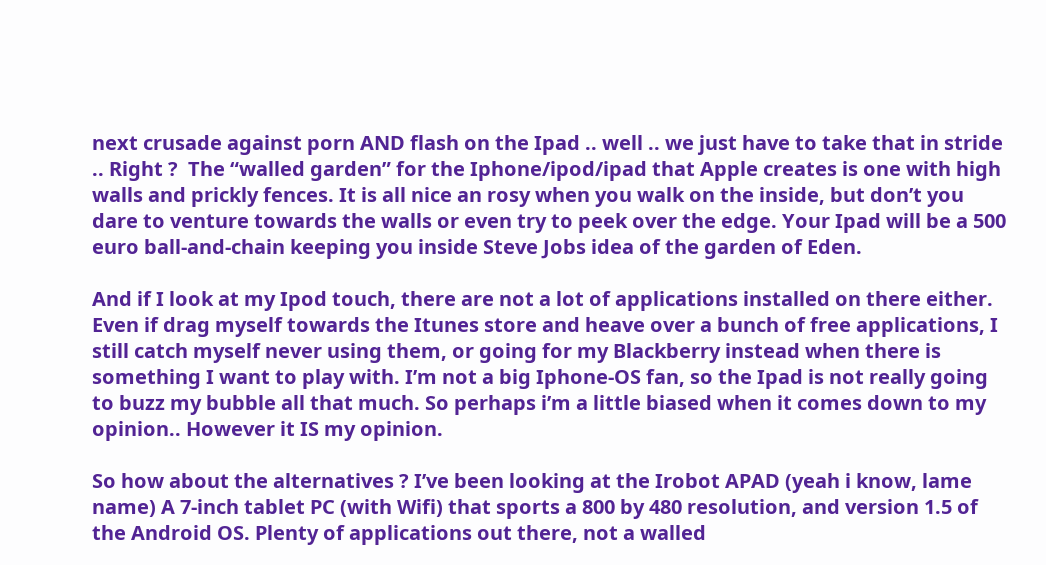next crusade against porn AND flash on the Ipad .. well .. we just have to take that in stride .. Right ?  The “walled garden” for the Iphone/ipod/ipad that Apple creates is one with high walls and prickly fences. It is all nice an rosy when you walk on the inside, but don’t you dare to venture towards the walls or even try to peek over the edge. Your Ipad will be a 500 euro ball-and-chain keeping you inside Steve Jobs idea of the garden of Eden.

And if I look at my Ipod touch, there are not a lot of applications installed on there either. Even if drag myself towards the Itunes store and heave over a bunch of free applications, I still catch myself never using them, or going for my Blackberry instead when there is something I want to play with. I’m not a big Iphone-OS fan, so the Ipad is not really going to buzz my bubble all that much. So perhaps i’m a little biased when it comes down to my opinion.. However it IS my opinion.

So how about the alternatives ? I’ve been looking at the Irobot APAD (yeah i know, lame name) A 7-inch tablet PC (with Wifi) that sports a 800 by 480 resolution, and version 1.5 of the Android OS. Plenty of applications out there, not a walled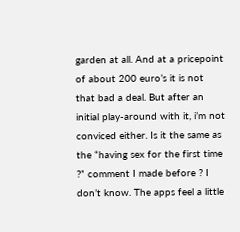garden at all. And at a pricepoint of about 200 euro’s it is not that bad a deal. But after an initial play-around with it, i’m not conviced either. Is it the same as the “having sex for the first time ?” comment I made before ? I don’t know. The apps feel a little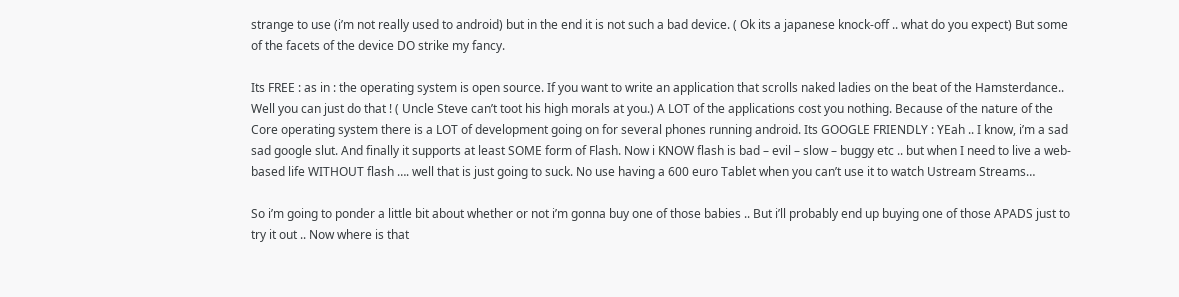strange to use (i’m not really used to android) but in the end it is not such a bad device. ( Ok its a japanese knock-off .. what do you expect) But some of the facets of the device DO strike my fancy.

Its FREE : as in : the operating system is open source. If you want to write an application that scrolls naked ladies on the beat of the Hamsterdance.. Well you can just do that ! ( Uncle Steve can’t toot his high morals at you.) A LOT of the applications cost you nothing. Because of the nature of the Core operating system there is a LOT of development going on for several phones running android. Its GOOGLE FRIENDLY : YEah .. I know, i’m a sad sad google slut. And finally it supports at least SOME form of Flash. Now i KNOW flash is bad – evil – slow – buggy etc .. but when I need to live a web-based life WITHOUT flash …. well that is just going to suck. No use having a 600 euro Tablet when you can’t use it to watch Ustream Streams…

So i’m going to ponder a little bit about whether or not i’m gonna buy one of those babies .. But i’ll probably end up buying one of those APADS just to try it out .. Now where is that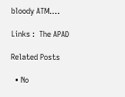bloody ATM….

Links :  The APAD

Related Posts

  • No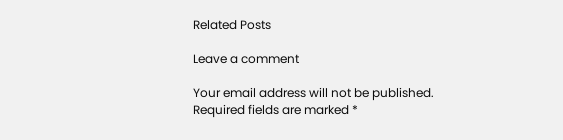Related Posts

Leave a comment

Your email address will not be published. Required fields are marked *